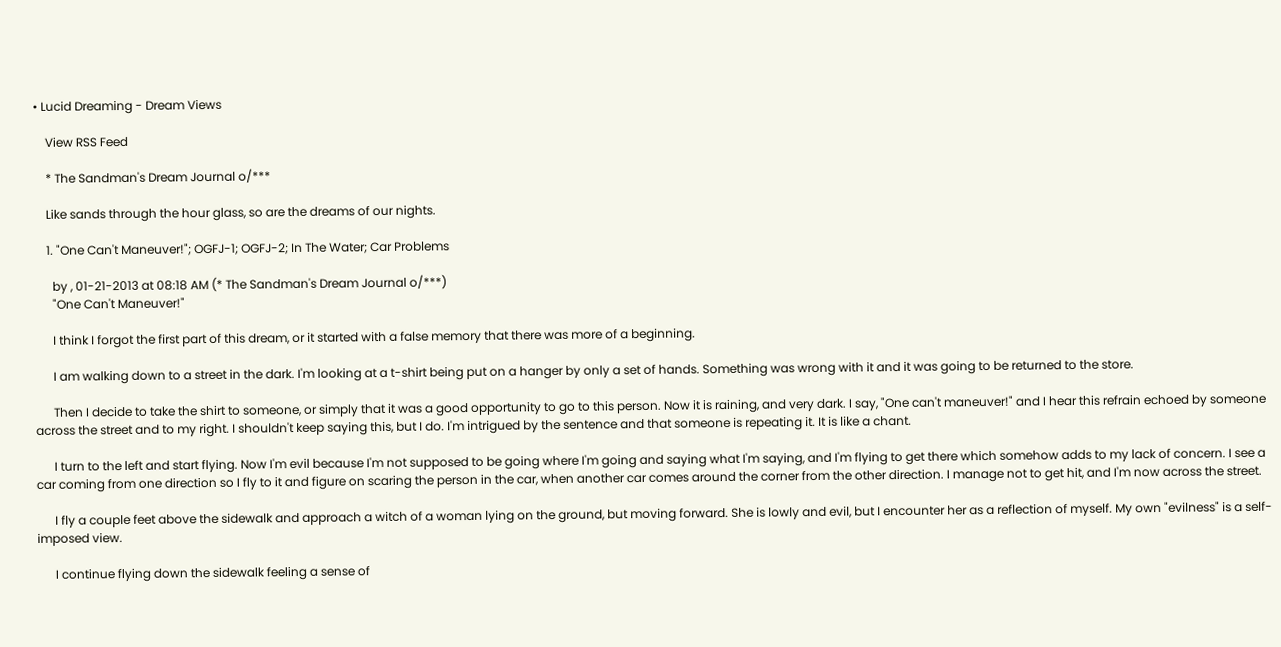• Lucid Dreaming - Dream Views

    View RSS Feed

    * The Sandman's Dream Journal o/***

    Like sands through the hour glass, so are the dreams of our nights.

    1. "One Can't Maneuver!"; OGFJ-1; OGFJ-2; In The Water; Car Problems

      by , 01-21-2013 at 08:18 AM (* The Sandman's Dream Journal o/***)
      "One Can't Maneuver!"

      I think I forgot the first part of this dream, or it started with a false memory that there was more of a beginning.

      I am walking down to a street in the dark. I'm looking at a t-shirt being put on a hanger by only a set of hands. Something was wrong with it and it was going to be returned to the store.

      Then I decide to take the shirt to someone, or simply that it was a good opportunity to go to this person. Now it is raining, and very dark. I say, "One can't maneuver!" and I hear this refrain echoed by someone across the street and to my right. I shouldn't keep saying this, but I do. I'm intrigued by the sentence and that someone is repeating it. It is like a chant.

      I turn to the left and start flying. Now I'm evil because I'm not supposed to be going where I'm going and saying what I'm saying, and I'm flying to get there which somehow adds to my lack of concern. I see a car coming from one direction so I fly to it and figure on scaring the person in the car, when another car comes around the corner from the other direction. I manage not to get hit, and I'm now across the street.

      I fly a couple feet above the sidewalk and approach a witch of a woman lying on the ground, but moving forward. She is lowly and evil, but I encounter her as a reflection of myself. My own "evilness" is a self-imposed view.

      I continue flying down the sidewalk feeling a sense of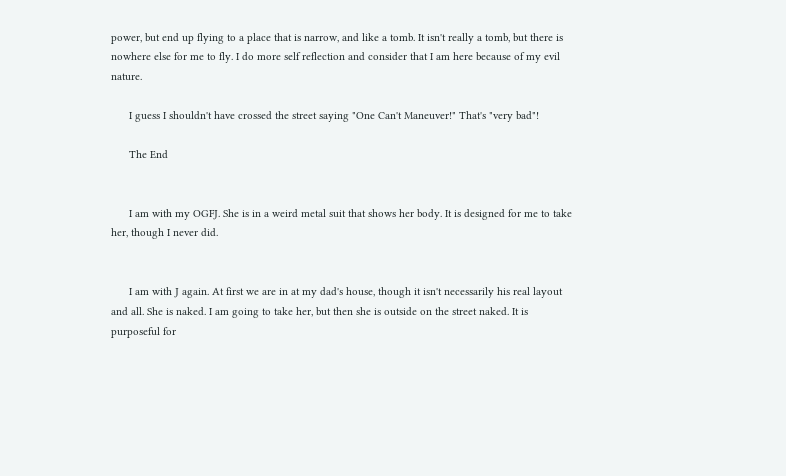power, but end up flying to a place that is narrow, and like a tomb. It isn't really a tomb, but there is nowhere else for me to fly. I do more self reflection and consider that I am here because of my evil nature.

      I guess I shouldn't have crossed the street saying "One Can't Maneuver!" That's "very bad"!

      The End


      I am with my OGFJ. She is in a weird metal suit that shows her body. It is designed for me to take her, though I never did.


      I am with J again. At first we are in at my dad's house, though it isn't necessarily his real layout and all. She is naked. I am going to take her, but then she is outside on the street naked. It is purposeful for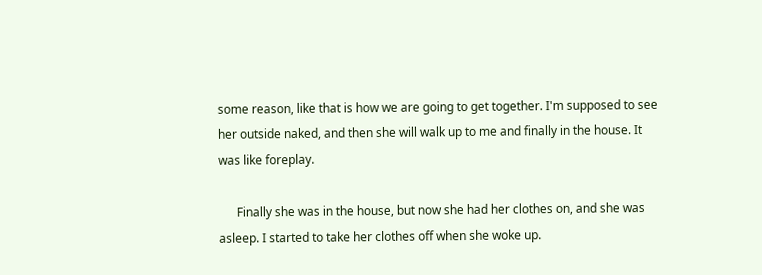some reason, like that is how we are going to get together. I'm supposed to see her outside naked, and then she will walk up to me and finally in the house. It was like foreplay.

      Finally she was in the house, but now she had her clothes on, and she was asleep. I started to take her clothes off when she woke up.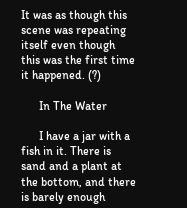It was as though this scene was repeating itself even though this was the first time it happened. (?)

      In The Water

      I have a jar with a fish in it. There is sand and a plant at the bottom, and there is barely enough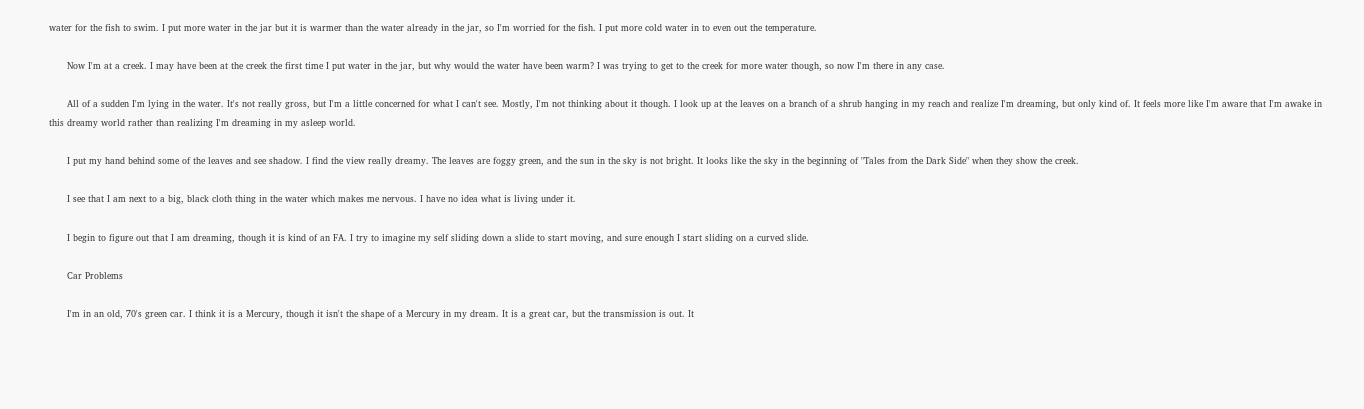water for the fish to swim. I put more water in the jar but it is warmer than the water already in the jar, so I'm worried for the fish. I put more cold water in to even out the temperature.

      Now I'm at a creek. I may have been at the creek the first time I put water in the jar, but why would the water have been warm? I was trying to get to the creek for more water though, so now I'm there in any case.

      All of a sudden I'm lying in the water. It's not really gross, but I'm a little concerned for what I can't see. Mostly, I'm not thinking about it though. I look up at the leaves on a branch of a shrub hanging in my reach and realize I'm dreaming, but only kind of. It feels more like I'm aware that I'm awake in this dreamy world rather than realizing I'm dreaming in my asleep world.

      I put my hand behind some of the leaves and see shadow. I find the view really dreamy. The leaves are foggy green, and the sun in the sky is not bright. It looks like the sky in the beginning of "Tales from the Dark Side" when they show the creek.

      I see that I am next to a big, black cloth thing in the water which makes me nervous. I have no idea what is living under it.

      I begin to figure out that I am dreaming, though it is kind of an FA. I try to imagine my self sliding down a slide to start moving, and sure enough I start sliding on a curved slide.

      Car Problems

      I'm in an old, 70's green car. I think it is a Mercury, though it isn't the shape of a Mercury in my dream. It is a great car, but the transmission is out. It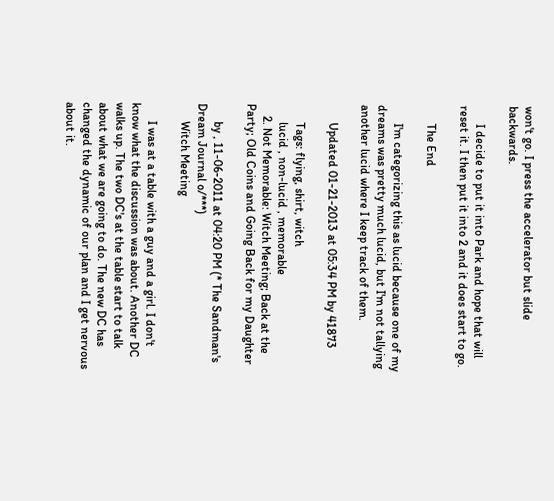won't go. I press the accelerator but slide backwards.

      I decide to put it into Park and hope that will reset it. I then put it into 2 and it does start to go.

      The End

      I'm categorizing this as lucid because one of my dreams was pretty much lucid, but I'm not tallying another lucid where I keep track of them.

      Updated 01-21-2013 at 05:34 PM by 41873

      Tags: flying, shirt, witch
      lucid , non-lucid , memorable
    2. Not Memorable: Witch Meeting; Back at the Party; Old Coins and Going Back for my Daughter

      by , 11-06-2011 at 04:20 PM (* The Sandman's Dream Journal o/***)
      Witch Meeting

      I was at a table with a guy and a girl. I don't know what the discussion was about. Another DC walks up. The two DC's at the table start to talk about what we are going to do. The new DC has changed the dynamic of our plan and I get nervous about it.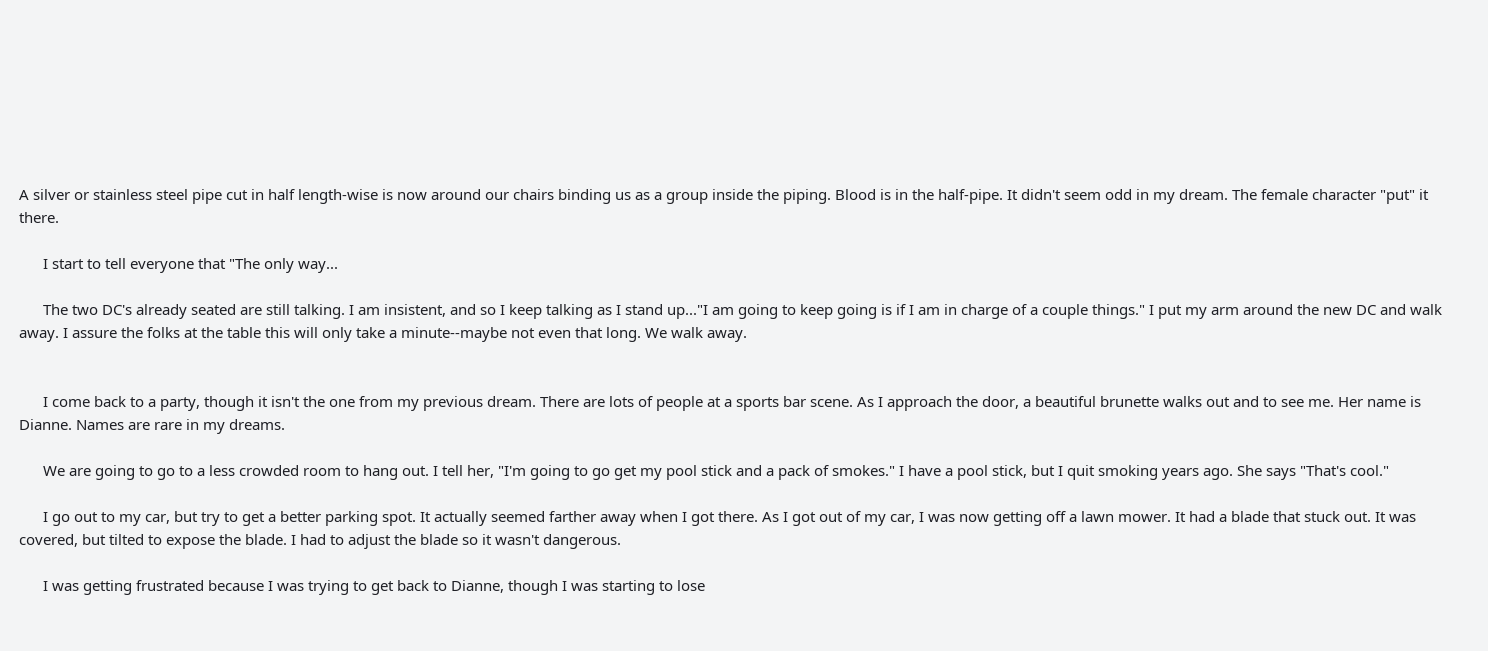A silver or stainless steel pipe cut in half length-wise is now around our chairs binding us as a group inside the piping. Blood is in the half-pipe. It didn't seem odd in my dream. The female character "put" it there.

      I start to tell everyone that "The only way...

      The two DC's already seated are still talking. I am insistent, and so I keep talking as I stand up..."I am going to keep going is if I am in charge of a couple things." I put my arm around the new DC and walk away. I assure the folks at the table this will only take a minute--maybe not even that long. We walk away.


      I come back to a party, though it isn't the one from my previous dream. There are lots of people at a sports bar scene. As I approach the door, a beautiful brunette walks out and to see me. Her name is Dianne. Names are rare in my dreams.

      We are going to go to a less crowded room to hang out. I tell her, "I'm going to go get my pool stick and a pack of smokes." I have a pool stick, but I quit smoking years ago. She says "That's cool."

      I go out to my car, but try to get a better parking spot. It actually seemed farther away when I got there. As I got out of my car, I was now getting off a lawn mower. It had a blade that stuck out. It was covered, but tilted to expose the blade. I had to adjust the blade so it wasn't dangerous.

      I was getting frustrated because I was trying to get back to Dianne, though I was starting to lose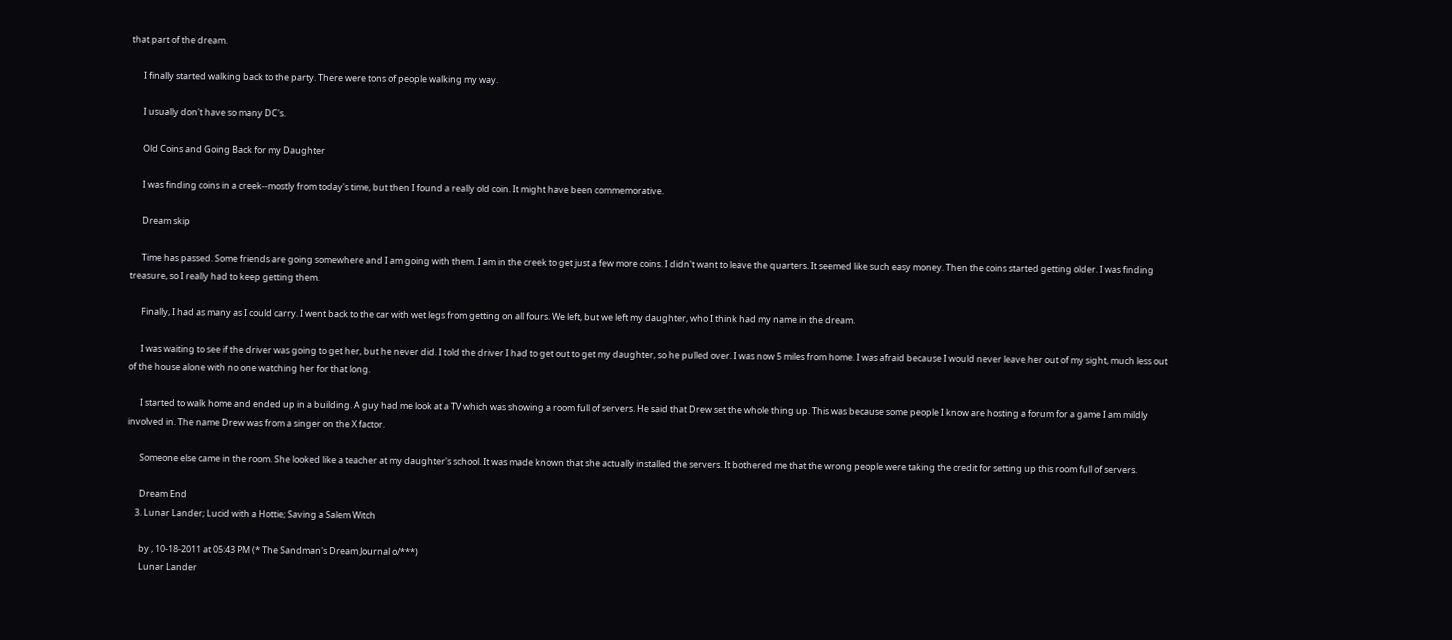that part of the dream.

      I finally started walking back to the party. There were tons of people walking my way.

      I usually don't have so many DC's.

      Old Coins and Going Back for my Daughter

      I was finding coins in a creek--mostly from today's time, but then I found a really old coin. It might have been commemorative.

      Dream skip

      Time has passed. Some friends are going somewhere and I am going with them. I am in the creek to get just a few more coins. I didn't want to leave the quarters. It seemed like such easy money. Then the coins started getting older. I was finding treasure, so I really had to keep getting them.

      Finally, I had as many as I could carry. I went back to the car with wet legs from getting on all fours. We left, but we left my daughter, who I think had my name in the dream.

      I was waiting to see if the driver was going to get her, but he never did. I told the driver I had to get out to get my daughter, so he pulled over. I was now 5 miles from home. I was afraid because I would never leave her out of my sight, much less out of the house alone with no one watching her for that long.

      I started to walk home and ended up in a building. A guy had me look at a TV which was showing a room full of servers. He said that Drew set the whole thing up. This was because some people I know are hosting a forum for a game I am mildly involved in. The name Drew was from a singer on the X factor.

      Someone else came in the room. She looked like a teacher at my daughter's school. It was made known that she actually installed the servers. It bothered me that the wrong people were taking the credit for setting up this room full of servers.

      Dream End
    3. Lunar Lander; Lucid with a Hottie; Saving a Salem Witch

      by , 10-18-2011 at 05:43 PM (* The Sandman's Dream Journal o/***)
      Lunar Lander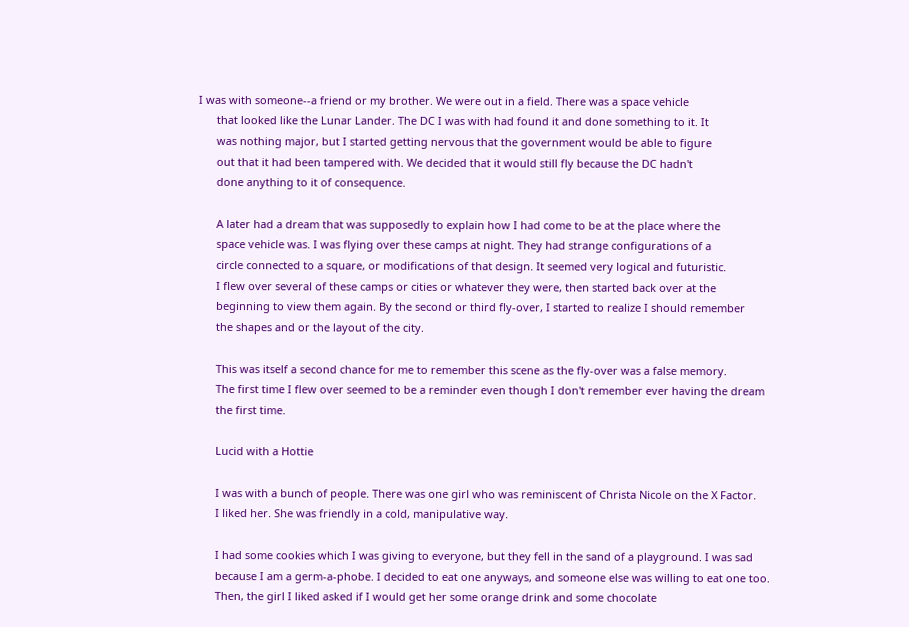I was with someone--a friend or my brother. We were out in a field. There was a space vehicle
      that looked like the Lunar Lander. The DC I was with had found it and done something to it. It
      was nothing major, but I started getting nervous that the government would be able to figure
      out that it had been tampered with. We decided that it would still fly because the DC hadn't
      done anything to it of consequence.

      A later had a dream that was supposedly to explain how I had come to be at the place where the
      space vehicle was. I was flying over these camps at night. They had strange configurations of a
      circle connected to a square, or modifications of that design. It seemed very logical and futuristic.
      I flew over several of these camps or cities or whatever they were, then started back over at the
      beginning to view them again. By the second or third fly-over, I started to realize I should remember
      the shapes and or the layout of the city.

      This was itself a second chance for me to remember this scene as the fly-over was a false memory.
      The first time I flew over seemed to be a reminder even though I don't remember ever having the dream
      the first time.

      Lucid with a Hottie

      I was with a bunch of people. There was one girl who was reminiscent of Christa Nicole on the X Factor.
      I liked her. She was friendly in a cold, manipulative way.

      I had some cookies which I was giving to everyone, but they fell in the sand of a playground. I was sad
      because I am a germ-a-phobe. I decided to eat one anyways, and someone else was willing to eat one too.
      Then, the girl I liked asked if I would get her some orange drink and some chocolate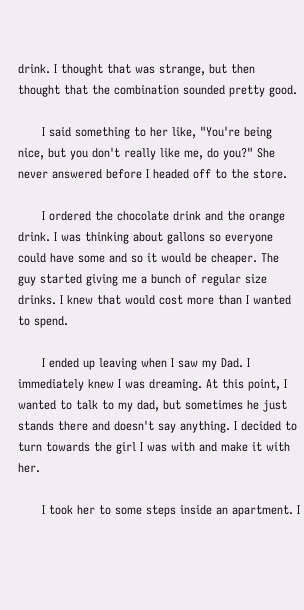drink. I thought that was strange, but then thought that the combination sounded pretty good.

      I said something to her like, "You're being nice, but you don't really like me, do you?" She never answered before I headed off to the store.

      I ordered the chocolate drink and the orange drink. I was thinking about gallons so everyone could have some and so it would be cheaper. The guy started giving me a bunch of regular size drinks. I knew that would cost more than I wanted to spend.

      I ended up leaving when I saw my Dad. I immediately knew I was dreaming. At this point, I wanted to talk to my dad, but sometimes he just stands there and doesn't say anything. I decided to turn towards the girl I was with and make it with her.

      I took her to some steps inside an apartment. I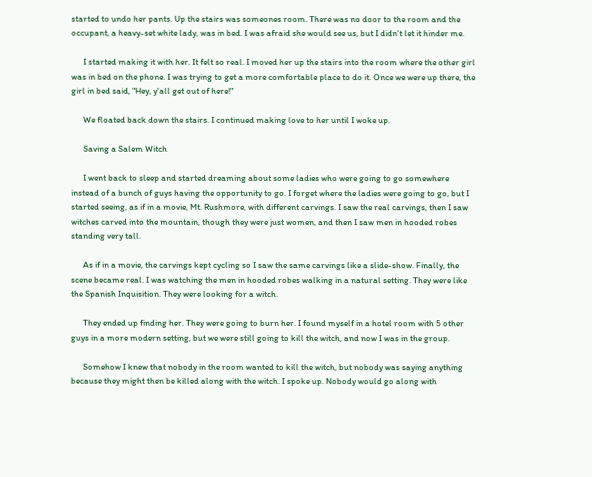started to undo her pants. Up the stairs was someones room. There was no door to the room and the occupant, a heavy-set white lady, was in bed. I was afraid she would see us, but I didn't let it hinder me.

      I started making it with her. It felt so real. I moved her up the stairs into the room where the other girl was in bed on the phone. I was trying to get a more comfortable place to do it. Once we were up there, the girl in bed said, "Hey, y'all get out of here!"

      We floated back down the stairs. I continued making love to her until I woke up.

      Saving a Salem Witch

      I went back to sleep and started dreaming about some ladies who were going to go somewhere instead of a bunch of guys having the opportunity to go. I forget where the ladies were going to go, but I started seeing, as if in a movie, Mt. Rushmore, with different carvings. I saw the real carvings, then I saw witches carved into the mountain, though they were just women, and then I saw men in hooded robes standing very tall.

      As if in a movie, the carvings kept cycling so I saw the same carvings like a slide-show. Finally, the scene became real. I was watching the men in hooded robes walking in a natural setting. They were like the Spanish Inquisition. They were looking for a witch.

      They ended up finding her. They were going to burn her. I found myself in a hotel room with 5 other guys in a more modern setting, but we were still going to kill the witch, and now I was in the group.

      Somehow I knew that nobody in the room wanted to kill the witch, but nobody was saying anything because they might then be killed along with the witch. I spoke up. Nobody would go along with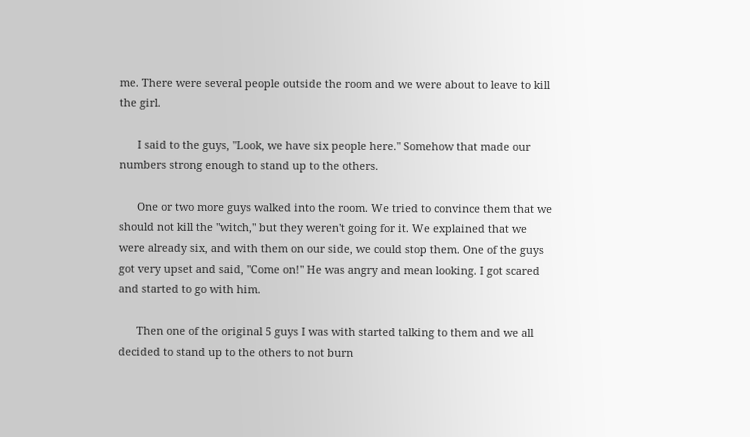me. There were several people outside the room and we were about to leave to kill the girl.

      I said to the guys, "Look, we have six people here." Somehow that made our numbers strong enough to stand up to the others.

      One or two more guys walked into the room. We tried to convince them that we should not kill the "witch," but they weren't going for it. We explained that we were already six, and with them on our side, we could stop them. One of the guys got very upset and said, "Come on!" He was angry and mean looking. I got scared and started to go with him.

      Then one of the original 5 guys I was with started talking to them and we all decided to stand up to the others to not burn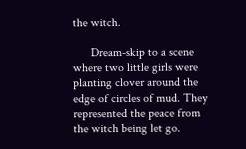the witch.

      Dream-skip to a scene where two little girls were planting clover around the edge of circles of mud. They represented the peace from the witch being let go.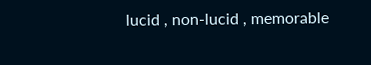lucid , non-lucid , memorable